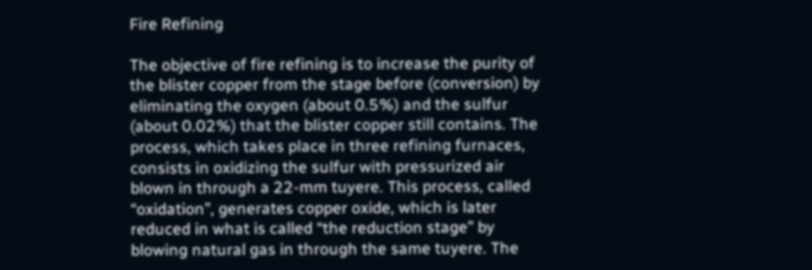Fire Refining

The objective of fire refining is to increase the purity of the blister copper from the stage before (conversion) by eliminating the oxygen (about 0.5%) and the sulfur (about 0.02%) that the blister copper still contains. The process, which takes place in three refining furnaces, consists in oxidizing the sulfur with pressurized air blown in through a 22-mm tuyere. This process, called “oxidation”, generates copper oxide, which is later reduced in what is called “the reduction stage” by blowing natural gas in through the same tuyere. The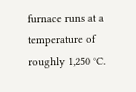furnace runs at a temperature of roughly 1,250 °C.